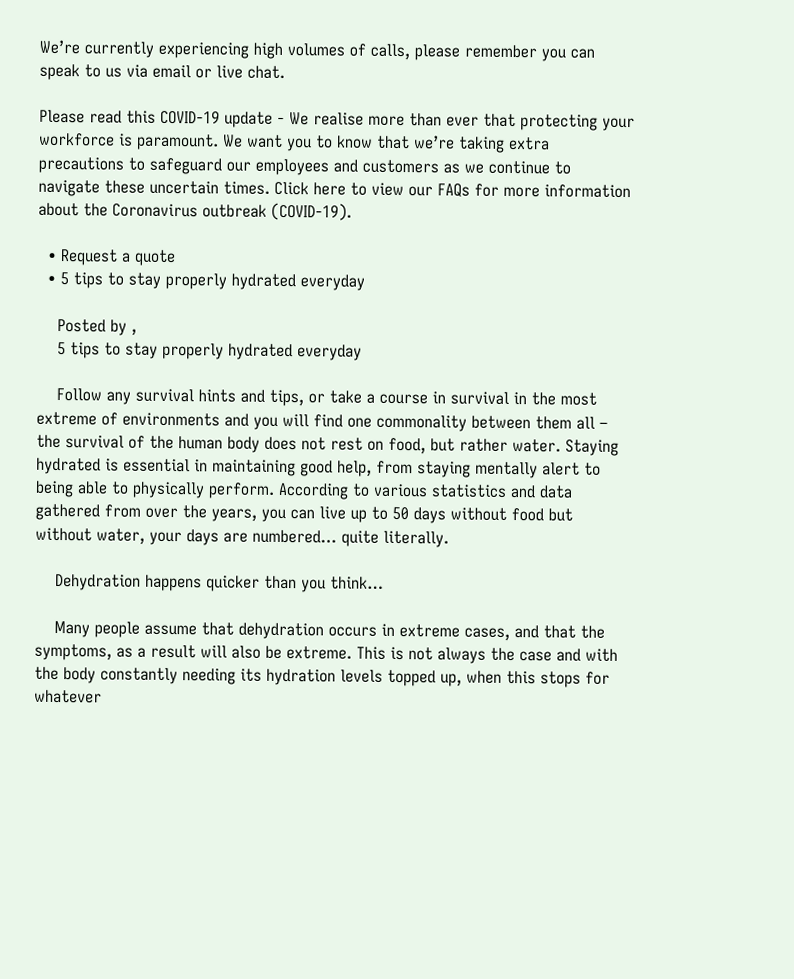We’re currently experiencing high volumes of calls, please remember you can speak to us via email or live chat.

Please read this COVID-19 update - We realise more than ever that protecting your workforce is paramount. We want you to know that we’re taking extra precautions to safeguard our employees and customers as we continue to navigate these uncertain times. Click here to view our FAQs for more information about the Coronavirus outbreak (COVID-19).

  • Request a quote
  • 5 tips to stay properly hydrated everyday

    Posted by ,
    5 tips to stay properly hydrated everyday

    Follow any survival hints and tips, or take a course in survival in the most extreme of environments and you will find one commonality between them all – the survival of the human body does not rest on food, but rather water. Staying hydrated is essential in maintaining good help, from staying mentally alert to being able to physically perform. According to various statistics and data gathered from over the years, you can live up to 50 days without food but without water, your days are numbered… quite literally.

    Dehydration happens quicker than you think…

    Many people assume that dehydration occurs in extreme cases, and that the symptoms, as a result will also be extreme. This is not always the case and with the body constantly needing its hydration levels topped up, when this stops for whatever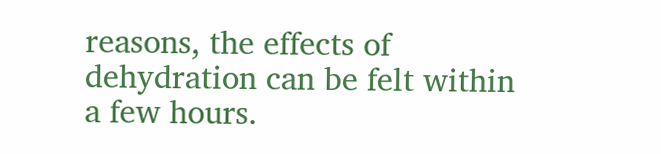reasons, the effects of dehydration can be felt within a few hours.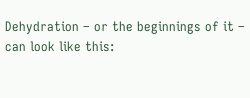Dehydration – or the beginnings of it – can look like this: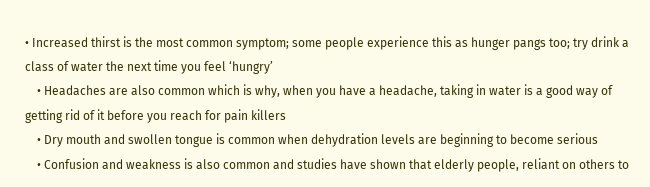• Increased thirst is the most common symptom; some people experience this as hunger pangs too; try drink a class of water the next time you feel ‘hungry’
    • Headaches are also common which is why, when you have a headache, taking in water is a good way of getting rid of it before you reach for pain killers
    • Dry mouth and swollen tongue is common when dehydration levels are beginning to become serious
    • Confusion and weakness is also common and studies have shown that elderly people, reliant on others to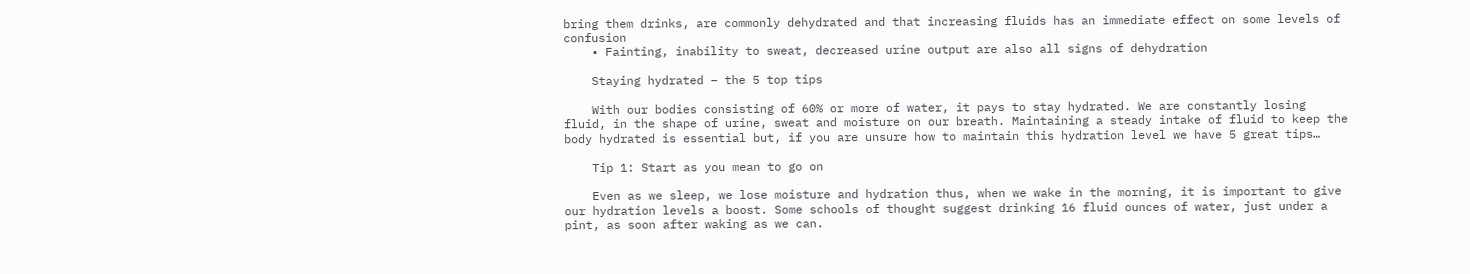bring them drinks, are commonly dehydrated and that increasing fluids has an immediate effect on some levels of confusion
    • Fainting, inability to sweat, decreased urine output are also all signs of dehydration

    Staying hydrated – the 5 top tips

    With our bodies consisting of 60% or more of water, it pays to stay hydrated. We are constantly losing fluid, in the shape of urine, sweat and moisture on our breath. Maintaining a steady intake of fluid to keep the body hydrated is essential but, if you are unsure how to maintain this hydration level we have 5 great tips…

    Tip 1: Start as you mean to go on

    Even as we sleep, we lose moisture and hydration thus, when we wake in the morning, it is important to give our hydration levels a boost. Some schools of thought suggest drinking 16 fluid ounces of water, just under a pint, as soon after waking as we can.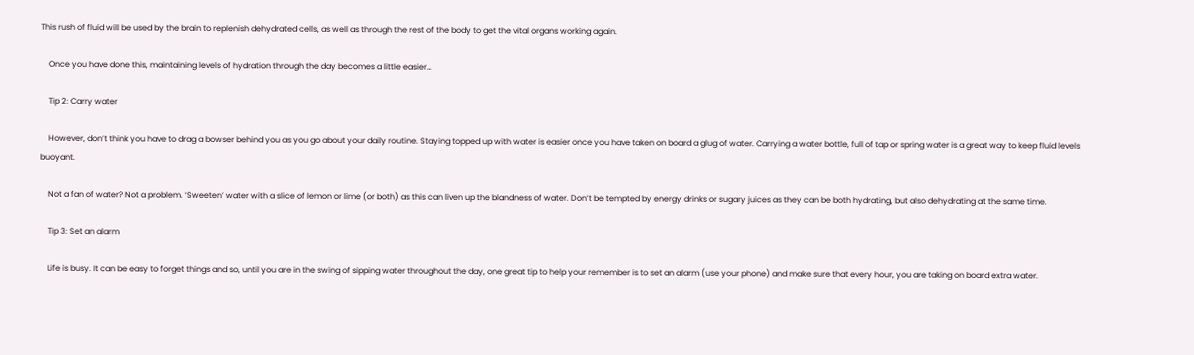This rush of fluid will be used by the brain to replenish dehydrated cells, as well as through the rest of the body to get the vital organs working again.

    Once you have done this, maintaining levels of hydration through the day becomes a little easier…

    Tip 2: Carry water

    However, don’t think you have to drag a bowser behind you as you go about your daily routine. Staying topped up with water is easier once you have taken on board a glug of water. Carrying a water bottle, full of tap or spring water is a great way to keep fluid levels buoyant.

    Not a fan of water? Not a problem. ‘Sweeten’ water with a slice of lemon or lime (or both) as this can liven up the blandness of water. Don’t be tempted by energy drinks or sugary juices as they can be both hydrating, but also dehydrating at the same time.

    Tip 3: Set an alarm

    Life is busy. It can be easy to forget things and so, until you are in the swing of sipping water throughout the day, one great tip to help your remember is to set an alarm (use your phone) and make sure that every hour, you are taking on board extra water.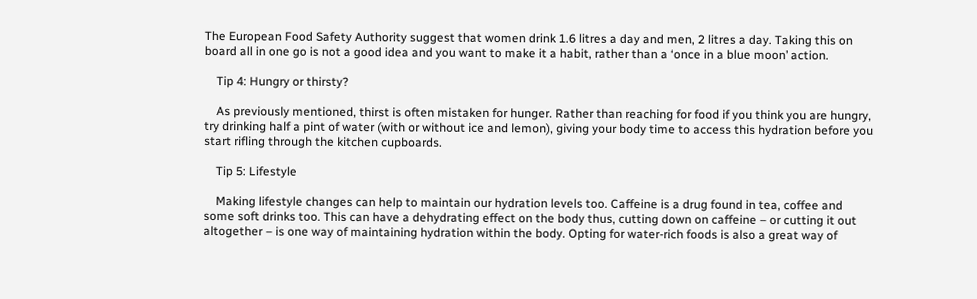The European Food Safety Authority suggest that women drink 1.6 litres a day and men, 2 litres a day. Taking this on board all in one go is not a good idea and you want to make it a habit, rather than a ‘once in a blue moon’ action.

    Tip 4: Hungry or thirsty?

    As previously mentioned, thirst is often mistaken for hunger. Rather than reaching for food if you think you are hungry, try drinking half a pint of water (with or without ice and lemon), giving your body time to access this hydration before you start rifling through the kitchen cupboards.

    Tip 5: Lifestyle

    Making lifestyle changes can help to maintain our hydration levels too. Caffeine is a drug found in tea, coffee and some soft drinks too. This can have a dehydrating effect on the body thus, cutting down on caffeine – or cutting it out altogether – is one way of maintaining hydration within the body. Opting for water-rich foods is also a great way of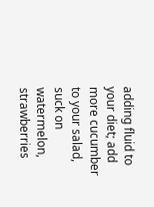adding fluid to your diet; add more cucumber to your salad, suck on watermelon, strawberries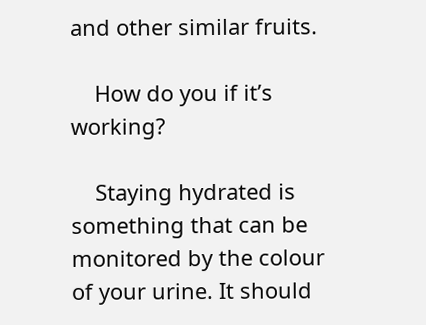and other similar fruits.

    How do you if it’s working?

    Staying hydrated is something that can be monitored by the colour of your urine. It should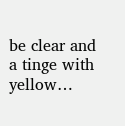be clear and a tinge with yellow…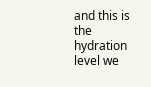and this is the hydration level we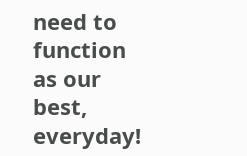need to function as our best, everyday!